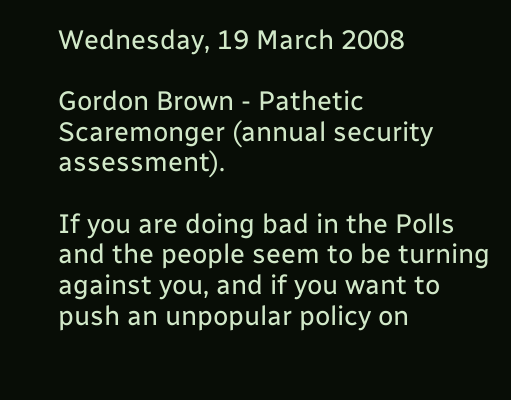Wednesday, 19 March 2008

Gordon Brown - Pathetic Scaremonger (annual security assessment).

If you are doing bad in the Polls and the people seem to be turning against you, and if you want to push an unpopular policy on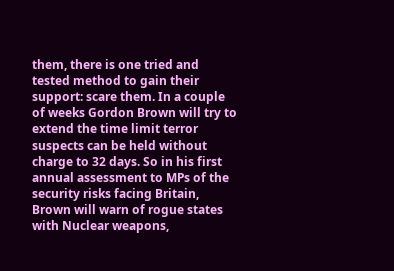them, there is one tried and tested method to gain their support: scare them. In a couple of weeks Gordon Brown will try to extend the time limit terror suspects can be held without charge to 32 days. So in his first annual assessment to MPs of the security risks facing Britain, Brown will warn of rogue states with Nuclear weapons,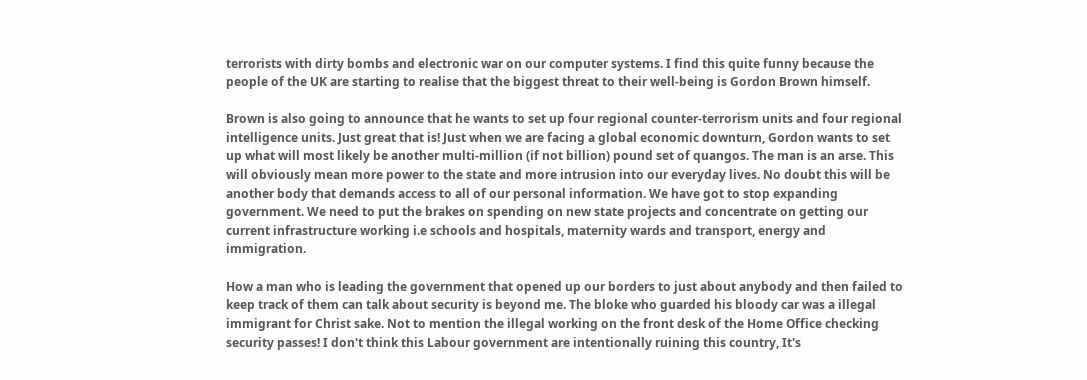terrorists with dirty bombs and electronic war on our computer systems. I find this quite funny because the people of the UK are starting to realise that the biggest threat to their well-being is Gordon Brown himself.

Brown is also going to announce that he wants to set up four regional counter-terrorism units and four regional intelligence units. Just great that is! Just when we are facing a global economic downturn, Gordon wants to set up what will most likely be another multi-million (if not billion) pound set of quangos. The man is an arse. This will obviously mean more power to the state and more intrusion into our everyday lives. No doubt this will be another body that demands access to all of our personal information. We have got to stop expanding government. We need to put the brakes on spending on new state projects and concentrate on getting our current infrastructure working i.e schools and hospitals, maternity wards and transport, energy and immigration.

How a man who is leading the government that opened up our borders to just about anybody and then failed to keep track of them can talk about security is beyond me. The bloke who guarded his bloody car was a illegal immigrant for Christ sake. Not to mention the illegal working on the front desk of the Home Office checking security passes! I don't think this Labour government are intentionally ruining this country, It's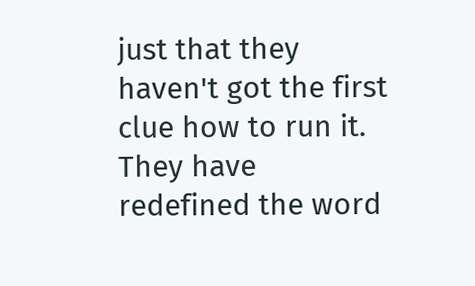just that they haven't got the first clue how to run it. They have redefined the word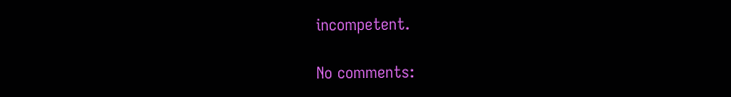incompetent.

No comments: